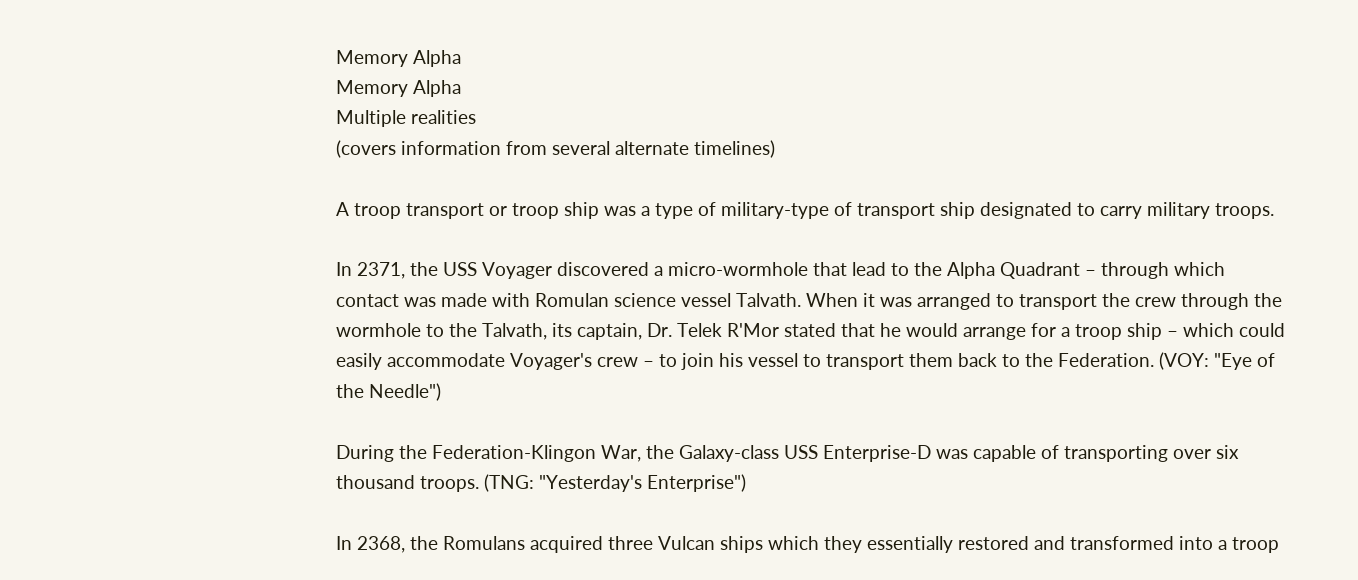Memory Alpha
Memory Alpha
Multiple realities
(covers information from several alternate timelines)

A troop transport or troop ship was a type of military-type of transport ship designated to carry military troops.

In 2371, the USS Voyager discovered a micro-wormhole that lead to the Alpha Quadrant – through which contact was made with Romulan science vessel Talvath. When it was arranged to transport the crew through the wormhole to the Talvath, its captain, Dr. Telek R'Mor stated that he would arrange for a troop ship – which could easily accommodate Voyager's crew – to join his vessel to transport them back to the Federation. (VOY: "Eye of the Needle")

During the Federation-Klingon War, the Galaxy-class USS Enterprise-D was capable of transporting over six thousand troops. (TNG: "Yesterday's Enterprise")

In 2368, the Romulans acquired three Vulcan ships which they essentially restored and transformed into a troop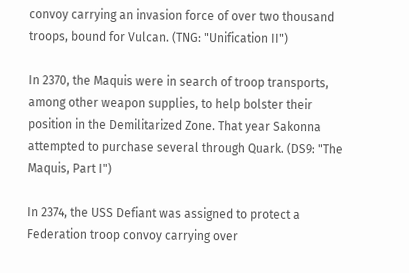convoy carrying an invasion force of over two thousand troops, bound for Vulcan. (TNG: "Unification II")

In 2370, the Maquis were in search of troop transports, among other weapon supplies, to help bolster their position in the Demilitarized Zone. That year Sakonna attempted to purchase several through Quark. (DS9: "The Maquis, Part I")

In 2374, the USS Defiant was assigned to protect a Federation troop convoy carrying over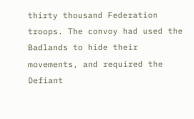thirty thousand Federation troops. The convoy had used the Badlands to hide their movements, and required the Defiant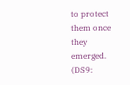to protect them once they emerged. (DS9: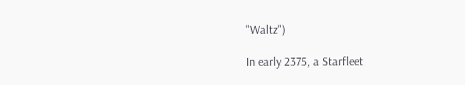"Waltz")

In early 2375, a Starfleet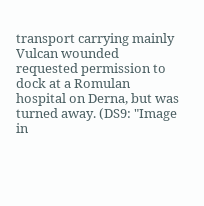transport carrying mainly Vulcan wounded requested permission to dock at a Romulan hospital on Derna, but was turned away. (DS9: "Image in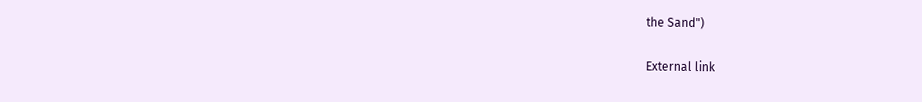the Sand")

External link